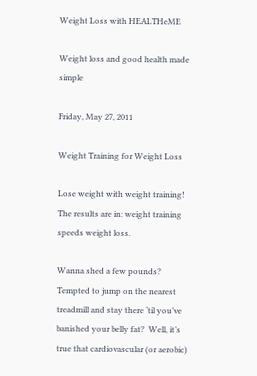Weight Loss with HEALTHeME

Weight loss and good health made simple

Friday, May 27, 2011

Weight Training for Weight Loss

Lose weight with weight training!
The results are in: weight training speeds weight loss.

Wanna shed a few pounds?  Tempted to jump on the nearest treadmill and stay there ‘til you’ve banished your belly fat?  Well, it’s true that cardiovascular (or aerobic)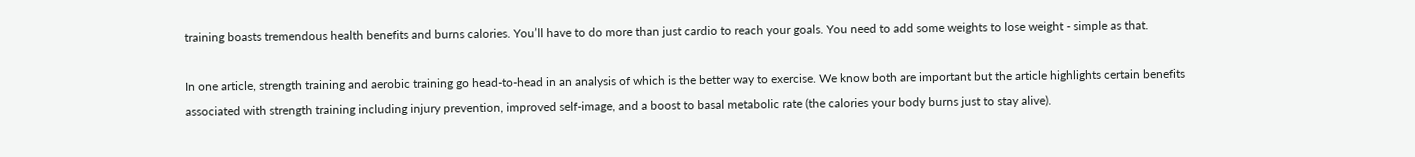training boasts tremendous health benefits and burns calories. You’ll have to do more than just cardio to reach your goals. You need to add some weights to lose weight - simple as that.

In one article, strength training and aerobic training go head-to-head in an analysis of which is the better way to exercise. We know both are important but the article highlights certain benefits associated with strength training including injury prevention, improved self-image, and a boost to basal metabolic rate (the calories your body burns just to stay alive).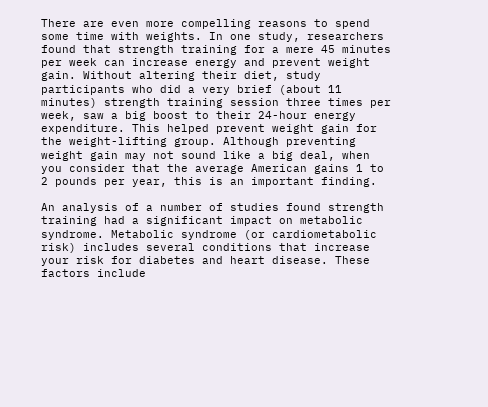There are even more compelling reasons to spend some time with weights. In one study, researchers found that strength training for a mere 45 minutes per week can increase energy and prevent weight gain. Without altering their diet, study participants who did a very brief (about 11 minutes) strength training session three times per week, saw a big boost to their 24-hour energy expenditure. This helped prevent weight gain for the weight-lifting group. Although preventing weight gain may not sound like a big deal, when you consider that the average American gains 1 to 2 pounds per year, this is an important finding.

An analysis of a number of studies found strength training had a significant impact on metabolic syndrome. Metabolic syndrome (or cardiometabolic risk) includes several conditions that increase your risk for diabetes and heart disease. These factors include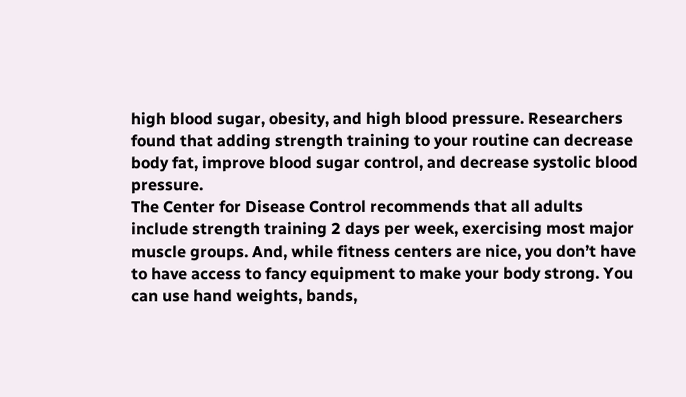high blood sugar, obesity, and high blood pressure. Researchers found that adding strength training to your routine can decrease body fat, improve blood sugar control, and decrease systolic blood pressure.
The Center for Disease Control recommends that all adults include strength training 2 days per week, exercising most major muscle groups. And, while fitness centers are nice, you don’t have to have access to fancy equipment to make your body strong. You can use hand weights, bands,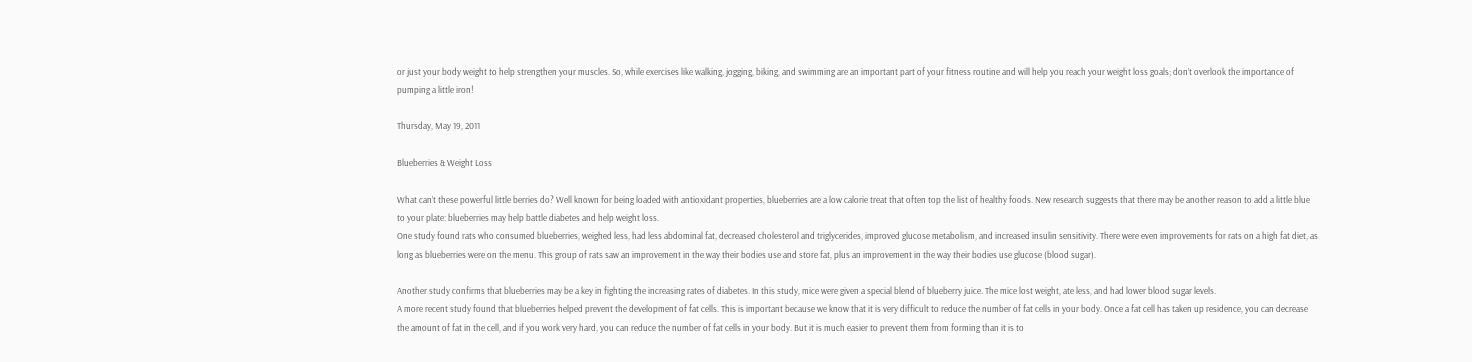or just your body weight to help strengthen your muscles. So, while exercises like walking, jogging, biking, and swimming are an important part of your fitness routine and will help you reach your weight loss goals; don’t overlook the importance of pumping a little iron!

Thursday, May 19, 2011

Blueberries & Weight Loss

What can’t these powerful little berries do? Well known for being loaded with antioxidant properties, blueberries are a low calorie treat that often top the list of healthy foods. New research suggests that there may be another reason to add a little blue to your plate: blueberries may help battle diabetes and help weight loss.
One study found rats who consumed blueberries, weighed less, had less abdominal fat, decreased cholesterol and triglycerides, improved glucose metabolism, and increased insulin sensitivity. There were even improvements for rats on a high fat diet, as long as blueberries were on the menu. This group of rats saw an improvement in the way their bodies use and store fat, plus an improvement in the way their bodies use glucose (blood sugar).

Another study confirms that blueberries may be a key in fighting the increasing rates of diabetes. In this study, mice were given a special blend of blueberry juice. The mice lost weight, ate less, and had lower blood sugar levels.
A more recent study found that blueberries helped prevent the development of fat cells. This is important because we know that it is very difficult to reduce the number of fat cells in your body. Once a fat cell has taken up residence, you can decrease the amount of fat in the cell, and if you work very hard, you can reduce the number of fat cells in your body. But it is much easier to prevent them from forming than it is to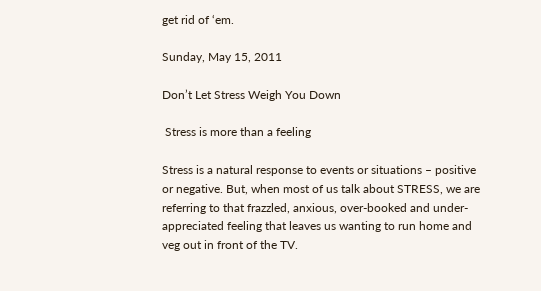get rid of ‘em.

Sunday, May 15, 2011

Don’t Let Stress Weigh You Down

 Stress is more than a feeling

Stress is a natural response to events or situations – positive or negative. But, when most of us talk about STRESS, we are referring to that frazzled, anxious, over-booked and under-appreciated feeling that leaves us wanting to run home and veg out in front of the TV.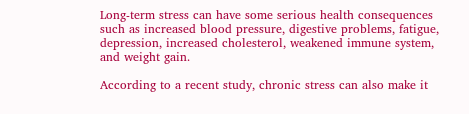Long-term stress can have some serious health consequences such as increased blood pressure, digestive problems, fatigue, depression, increased cholesterol, weakened immune system, and weight gain.

According to a recent study, chronic stress can also make it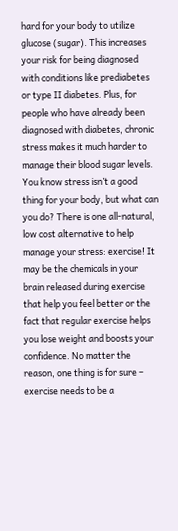hard for your body to utilize glucose (sugar). This increases your risk for being diagnosed with conditions like prediabetes or type II diabetes. Plus, for people who have already been diagnosed with diabetes, chronic stress makes it much harder to manage their blood sugar levels.
You know stress isn’t a good thing for your body, but what can you do? There is one all-natural, low cost alternative to help manage your stress: exercise! It may be the chemicals in your brain released during exercise that help you feel better or the fact that regular exercise helps you lose weight and boosts your confidence. No matter the reason, one thing is for sure – exercise needs to be a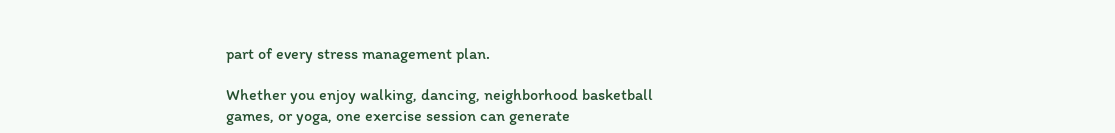part of every stress management plan.

Whether you enjoy walking, dancing, neighborhood basketball games, or yoga, one exercise session can generate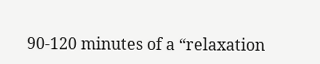90-120 minutes of a “relaxation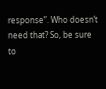response”. Who doesn’t need that? So, be sure to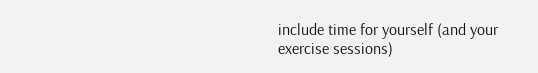include time for yourself (and your exercise sessions)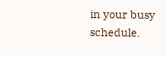in your busy schedule.